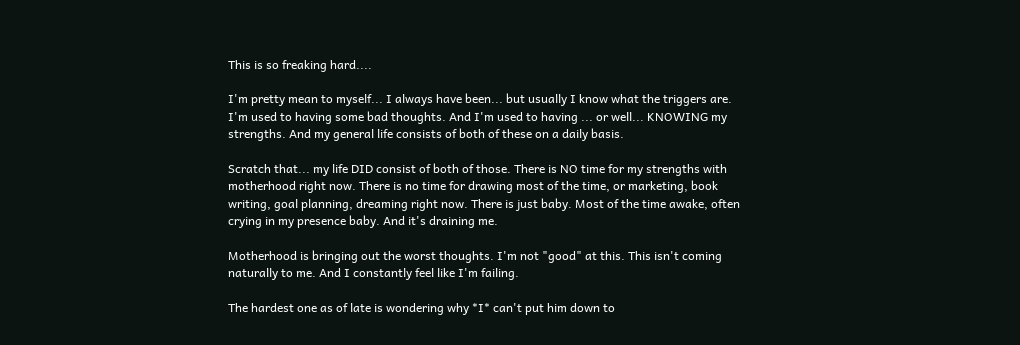This is so freaking hard....

I'm pretty mean to myself... I always have been... but usually I know what the triggers are. I'm used to having some bad thoughts. And I'm used to having ... or well... KNOWING my strengths. And my general life consists of both of these on a daily basis.

Scratch that... my life DID consist of both of those. There is NO time for my strengths with motherhood right now. There is no time for drawing most of the time, or marketing, book writing, goal planning, dreaming right now. There is just baby. Most of the time awake, often crying in my presence baby. And it's draining me.

Motherhood is bringing out the worst thoughts. I'm not "good" at this. This isn't coming naturally to me. And I constantly feel like I'm failing.

The hardest one as of late is wondering why *I* can't put him down to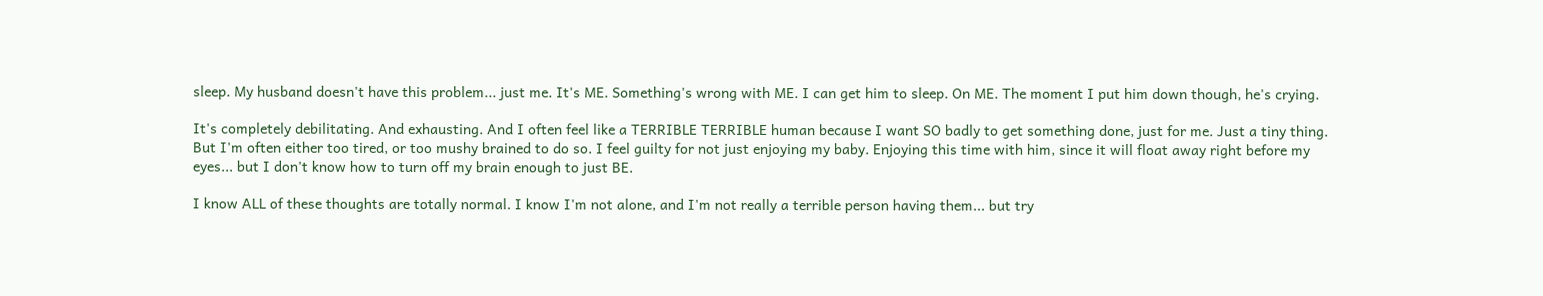sleep. My husband doesn't have this problem... just me. It's ME. Something's wrong with ME. I can get him to sleep. On ME. The moment I put him down though, he's crying.

It's completely debilitating. And exhausting. And I often feel like a TERRIBLE TERRIBLE human because I want SO badly to get something done, just for me. Just a tiny thing. But I'm often either too tired, or too mushy brained to do so. I feel guilty for not just enjoying my baby. Enjoying this time with him, since it will float away right before my eyes... but I don't know how to turn off my brain enough to just BE.

I know ALL of these thoughts are totally normal. I know I'm not alone, and I'm not really a terrible person having them... but try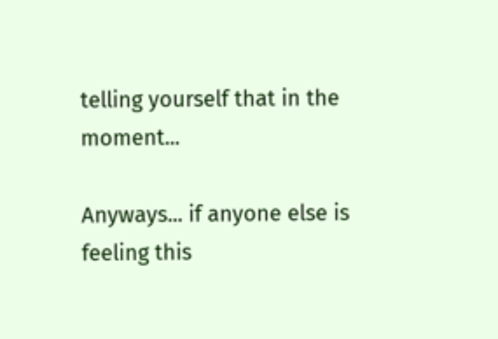telling yourself that in the moment...

Anyways... if anyone else is feeling this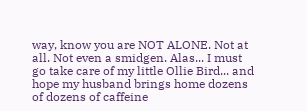way, know you are NOT ALONE. Not at all. Not even a smidgen. Alas... I must go take care of my little Ollie Bird... and hope my husband brings home dozens of dozens of caffeine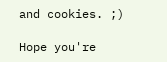and cookies. ;)

Hope you're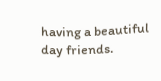having a beautiful day friends.